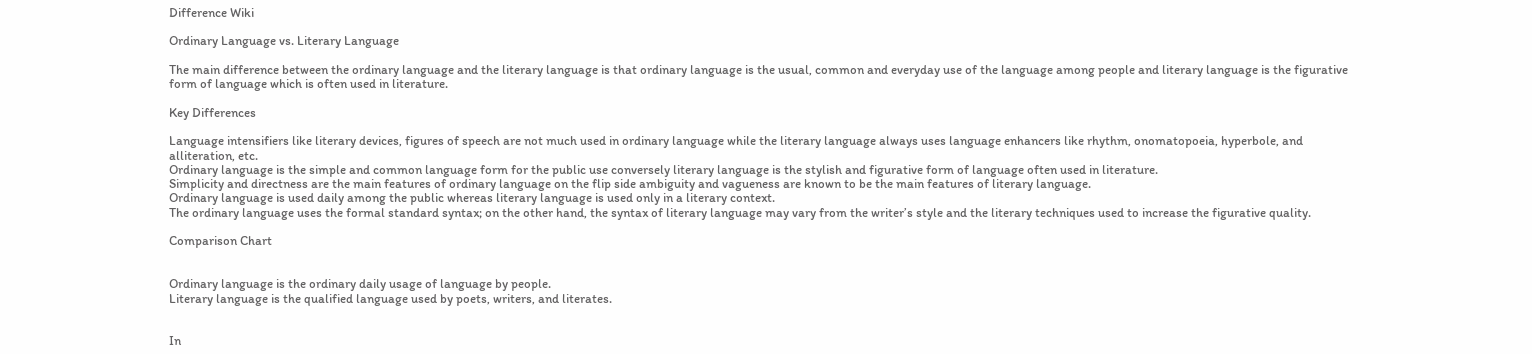Difference Wiki

Ordinary Language vs. Literary Language

The main difference between the ordinary language and the literary language is that ordinary language is the usual, common and everyday use of the language among people and literary language is the figurative form of language which is often used in literature.

Key Differences

Language intensifiers like literary devices, figures of speech are not much used in ordinary language while the literary language always uses language enhancers like rhythm, onomatopoeia, hyperbole, and alliteration, etc.
Ordinary language is the simple and common language form for the public use conversely literary language is the stylish and figurative form of language often used in literature.
Simplicity and directness are the main features of ordinary language on the flip side ambiguity and vagueness are known to be the main features of literary language.
Ordinary language is used daily among the public whereas literary language is used only in a literary context.
The ordinary language uses the formal standard syntax; on the other hand, the syntax of literary language may vary from the writer’s style and the literary techniques used to increase the figurative quality.

Comparison Chart


Ordinary language is the ordinary daily usage of language by people.
Literary language is the qualified language used by poets, writers, and literates.


In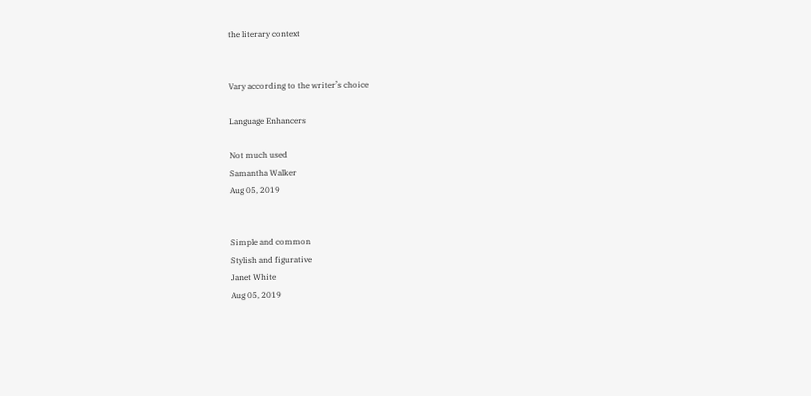the literary context


Vary according to the writer’s choice

Language Enhancers

Not much used
Samantha Walker
Aug 05, 2019


Simple and common
Stylish and figurative
Janet White
Aug 05, 2019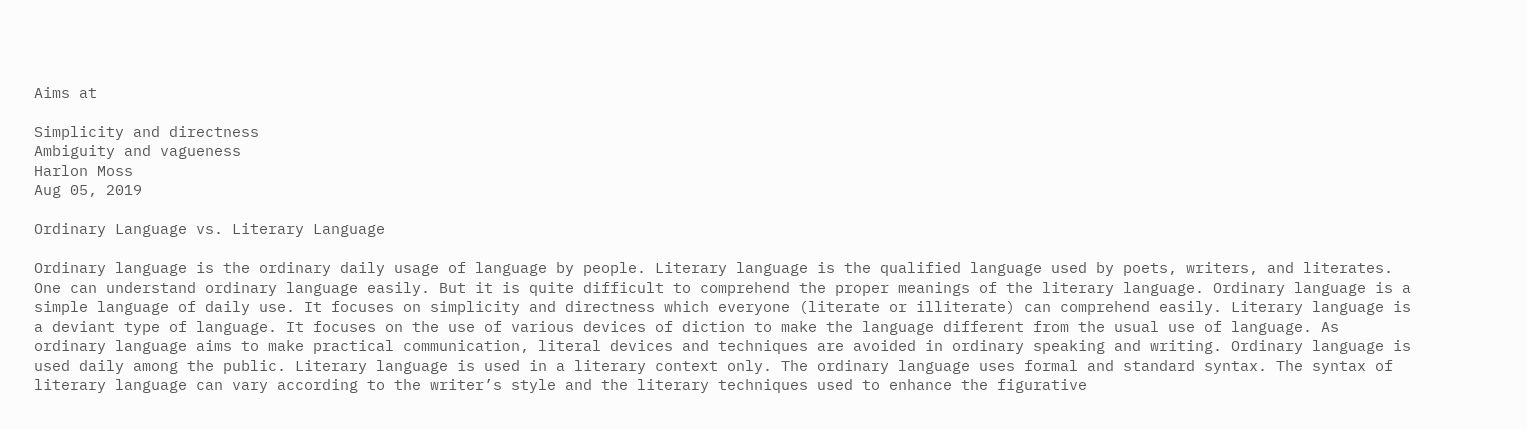Aims at

Simplicity and directness
Ambiguity and vagueness
Harlon Moss
Aug 05, 2019

Ordinary Language vs. Literary Language

Ordinary language is the ordinary daily usage of language by people. Literary language is the qualified language used by poets, writers, and literates. One can understand ordinary language easily. But it is quite difficult to comprehend the proper meanings of the literary language. Ordinary language is a simple language of daily use. It focuses on simplicity and directness which everyone (literate or illiterate) can comprehend easily. Literary language is a deviant type of language. It focuses on the use of various devices of diction to make the language different from the usual use of language. As ordinary language aims to make practical communication, literal devices and techniques are avoided in ordinary speaking and writing. Ordinary language is used daily among the public. Literary language is used in a literary context only. The ordinary language uses formal and standard syntax. The syntax of literary language can vary according to the writer’s style and the literary techniques used to enhance the figurative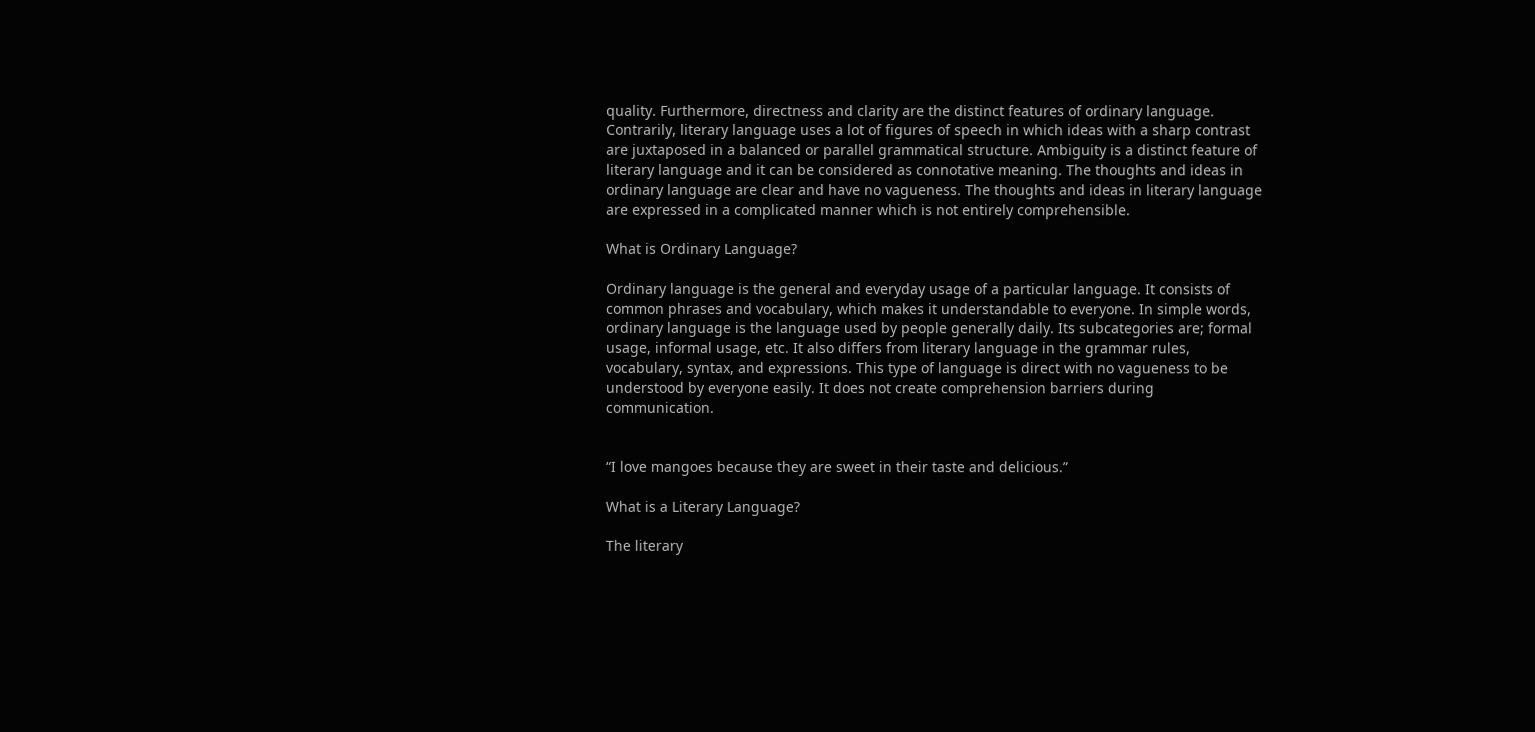quality. Furthermore, directness and clarity are the distinct features of ordinary language. Contrarily, literary language uses a lot of figures of speech in which ideas with a sharp contrast are juxtaposed in a balanced or parallel grammatical structure. Ambiguity is a distinct feature of literary language and it can be considered as connotative meaning. The thoughts and ideas in ordinary language are clear and have no vagueness. The thoughts and ideas in literary language are expressed in a complicated manner which is not entirely comprehensible.

What is Ordinary Language?

Ordinary language is the general and everyday usage of a particular language. It consists of common phrases and vocabulary, which makes it understandable to everyone. In simple words, ordinary language is the language used by people generally daily. Its subcategories are; formal usage, informal usage, etc. It also differs from literary language in the grammar rules, vocabulary, syntax, and expressions. This type of language is direct with no vagueness to be understood by everyone easily. It does not create comprehension barriers during communication.


“I love mangoes because they are sweet in their taste and delicious.”

What is a Literary Language?

The literary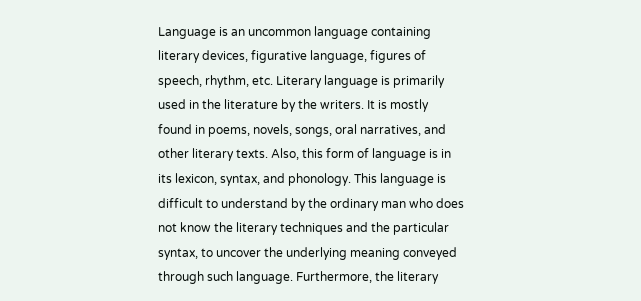Language is an uncommon language containing literary devices, figurative language, figures of speech, rhythm, etc. Literary language is primarily used in the literature by the writers. It is mostly found in poems, novels, songs, oral narratives, and other literary texts. Also, this form of language is in its lexicon, syntax, and phonology. This language is difficult to understand by the ordinary man who does not know the literary techniques and the particular syntax, to uncover the underlying meaning conveyed through such language. Furthermore, the literary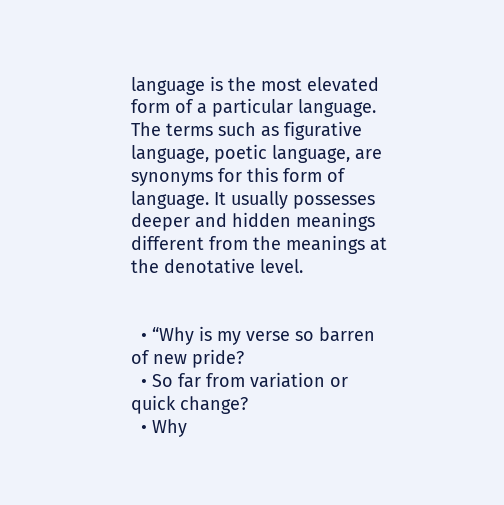language is the most elevated form of a particular language. The terms such as figurative language, poetic language, are synonyms for this form of language. It usually possesses deeper and hidden meanings different from the meanings at the denotative level.


  • “Why is my verse so barren of new pride?
  • So far from variation or quick change?
  • Why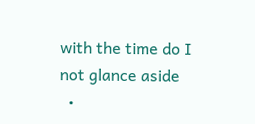with the time do I not glance aside
  •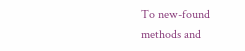To new-found methods and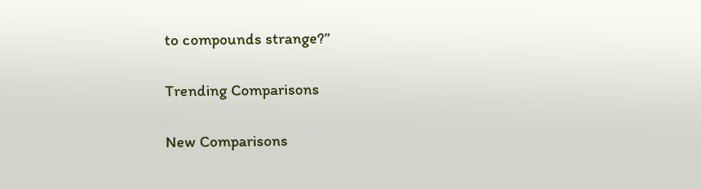to compounds strange?”

Trending Comparisons

New Comparisons